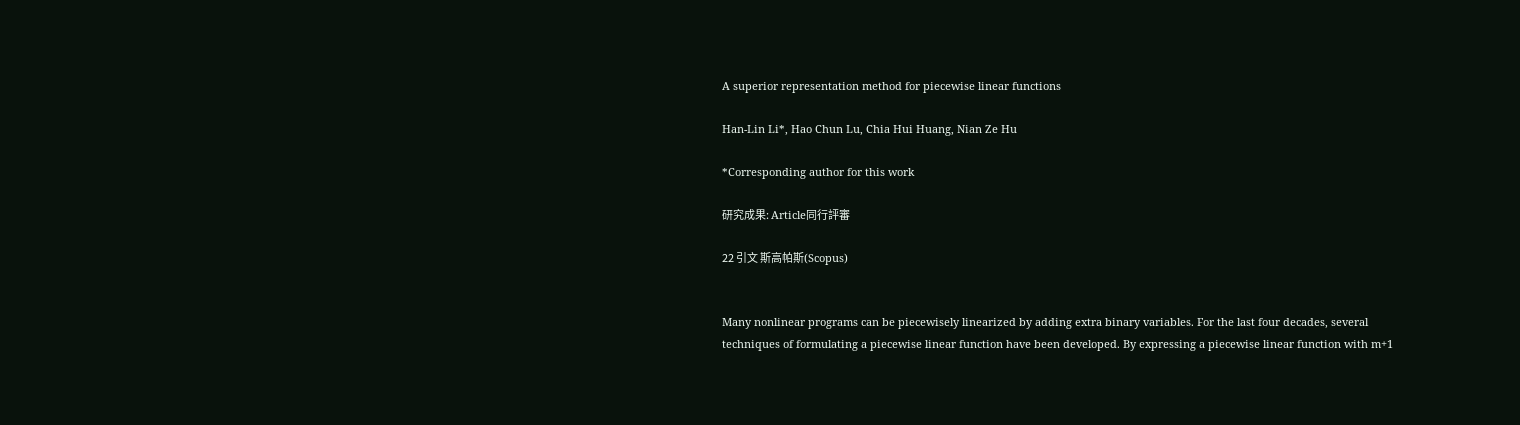A superior representation method for piecewise linear functions

Han-Lin Li*, Hao Chun Lu, Chia Hui Huang, Nian Ze Hu

*Corresponding author for this work

研究成果: Article同行評審

22 引文 斯高帕斯(Scopus)


Many nonlinear programs can be piecewisely linearized by adding extra binary variables. For the last four decades, several techniques of formulating a piecewise linear function have been developed. By expressing a piecewise linear function with m+1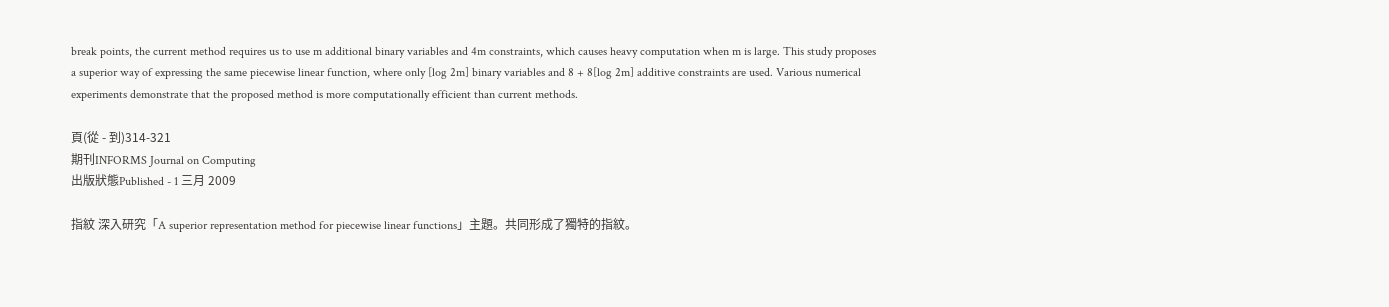break points, the current method requires us to use m additional binary variables and 4m constraints, which causes heavy computation when m is large. This study proposes a superior way of expressing the same piecewise linear function, where only [log 2m] binary variables and 8 + 8[log 2m] additive constraints are used. Various numerical experiments demonstrate that the proposed method is more computationally efficient than current methods.

頁(從 - 到)314-321
期刊INFORMS Journal on Computing
出版狀態Published - 1 三月 2009

指紋 深入研究「A superior representation method for piecewise linear functions」主題。共同形成了獨特的指紋。